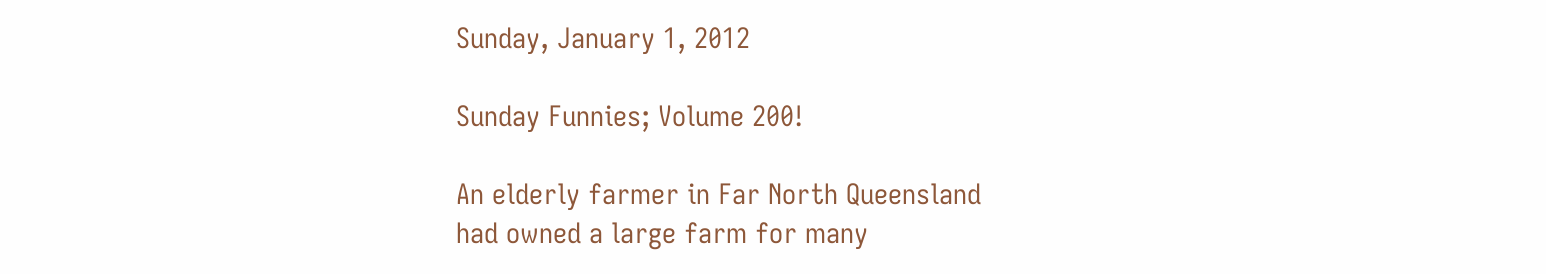Sunday, January 1, 2012

Sunday Funnies; Volume 200!

An elderly farmer in Far North Queensland
had owned a large farm for many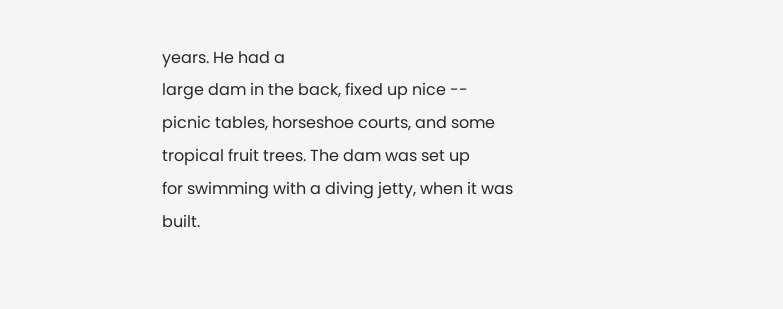years. He had a
large dam in the back, fixed up nice --
picnic tables, horseshoe courts, and some
tropical fruit trees. The dam was set up
for swimming with a diving jetty, when it was built.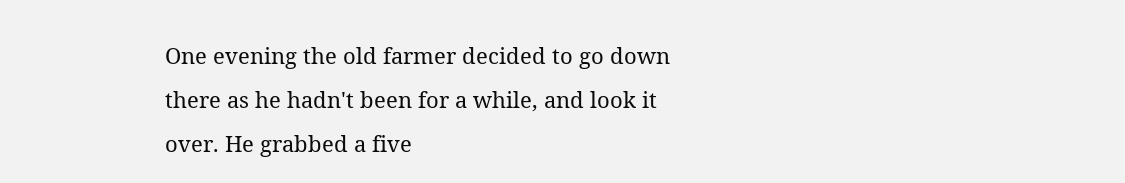One evening the old farmer decided to go down
there as he hadn't been for a while, and look it
over. He grabbed a five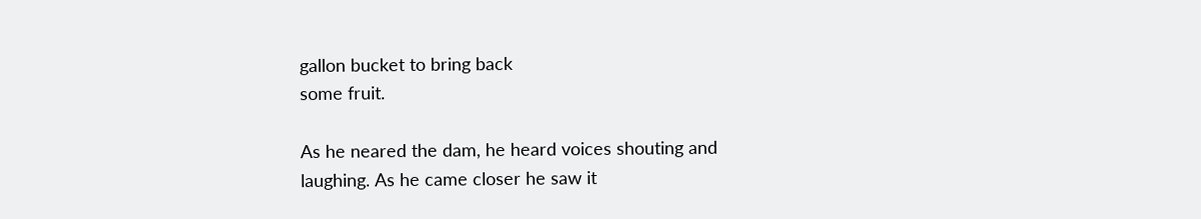gallon bucket to bring back
some fruit.

As he neared the dam, he heard voices shouting and
laughing. As he came closer he saw it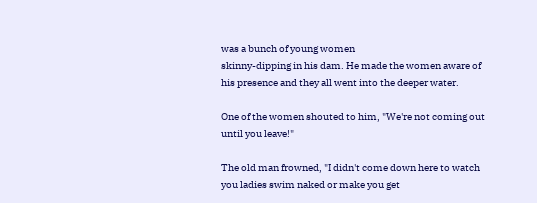was a bunch of young women
skinny-dipping in his dam. He made the women aware of
his presence and they all went into the deeper water.

One of the women shouted to him, "We're not coming out
until you leave!"

The old man frowned, "I didn't come down here to watch
you ladies swim naked or make you get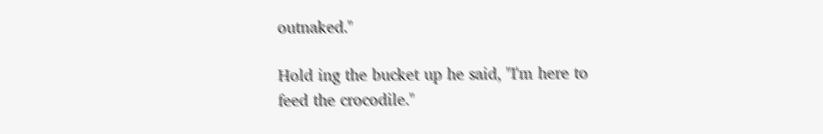outnaked."

Hold ing the bucket up he said, "I'm here to
feed the crocodile."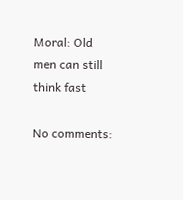Moral: Old men can still think fast

No comments: